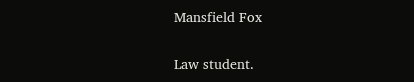Mansfield Fox

Law student.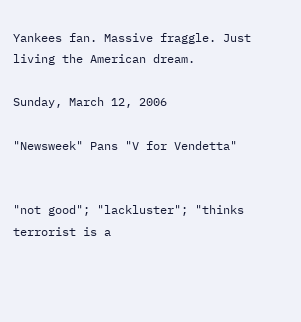Yankees fan. Massive fraggle. Just living the American dream.

Sunday, March 12, 2006

"Newsweek" Pans "V for Vendetta"


"not good"; "lackluster"; "thinks terrorist is a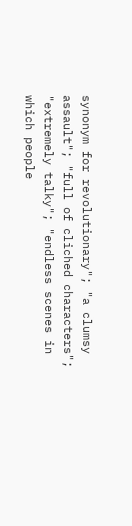synonym for revolutionary"; "a clumsy assault"; "full of cliched characters"; "extremely talky"; "endless scenes in which people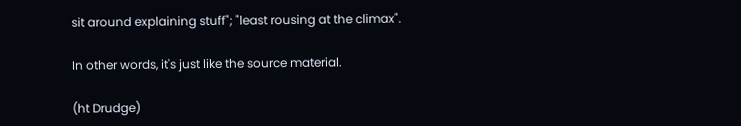sit around explaining stuff"; "least rousing at the climax".

In other words, it's just like the source material.

(ht Drudge)